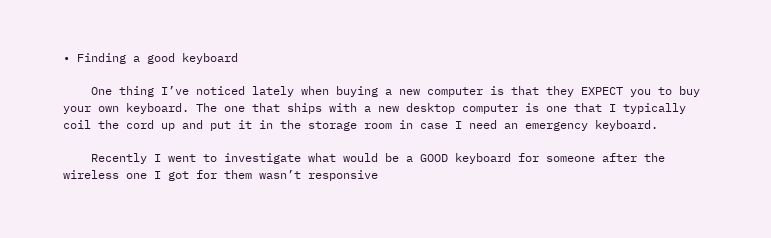• Finding a good keyboard

    One thing I’ve noticed lately when buying a new computer is that they EXPECT you to buy your own keyboard. The one that ships with a new desktop computer is one that I typically coil the cord up and put it in the storage room in case I need an emergency keyboard.

    Recently I went to investigate what would be a GOOD keyboard for someone after the wireless one I got for them wasn’t responsive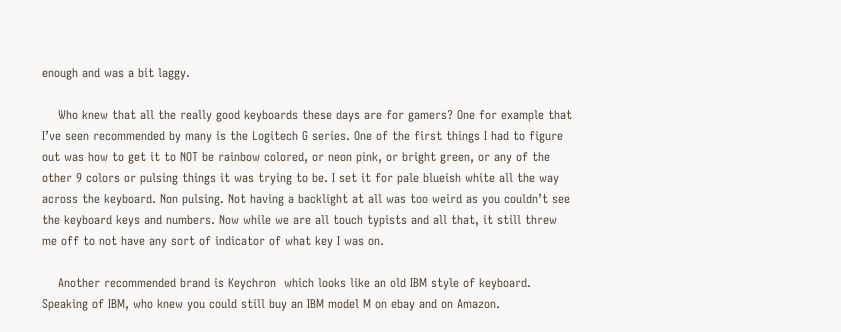enough and was a bit laggy.

    Who knew that all the really good keyboards these days are for gamers? One for example that I’ve seen recommended by many is the Logitech G series. One of the first things I had to figure out was how to get it to NOT be rainbow colored, or neon pink, or bright green, or any of the other 9 colors or pulsing things it was trying to be. I set it for pale blueish white all the way across the keyboard. Non pulsing. Not having a backlight at all was too weird as you couldn’t see the keyboard keys and numbers. Now while we are all touch typists and all that, it still threw me off to not have any sort of indicator of what key I was on.

    Another recommended brand is Keychron  which looks like an old IBM style of keyboard.  Speaking of IBM, who knew you could still buy an IBM model M on ebay and on Amazon.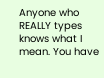Anyone who REALLY types knows what I mean. You have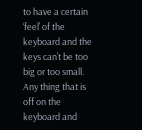to have a certain ‘feel’ of the keyboard and the keys can’t be too big or too small. Any thing that is off on the keyboard and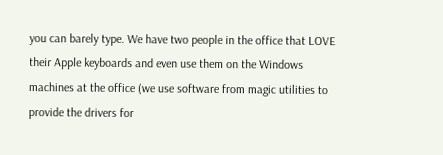you can barely type. We have two people in the office that LOVE their Apple keyboards and even use them on the Windows machines at the office (we use software from magic utilities to provide the drivers for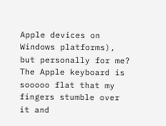Apple devices on Windows platforms), but personally for me? The Apple keyboard is sooooo flat that my fingers stumble over it and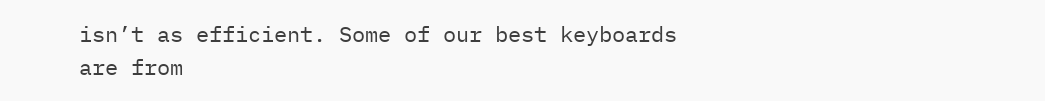isn’t as efficient. Some of our best keyboards are from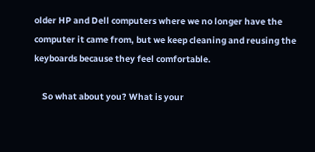older HP and Dell computers where we no longer have the computer it came from, but we keep cleaning and reusing the keyboards because they feel comfortable.

    So what about you? What is your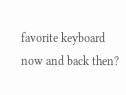favorite keyboard now and back then?